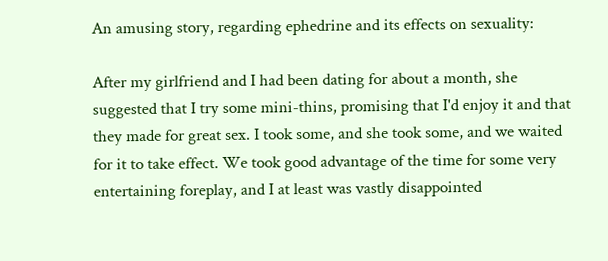An amusing story, regarding ephedrine and its effects on sexuality:

After my girlfriend and I had been dating for about a month, she suggested that I try some mini-thins, promising that I'd enjoy it and that they made for great sex. I took some, and she took some, and we waited for it to take effect. We took good advantage of the time for some very entertaining foreplay, and I at least was vastly disappointed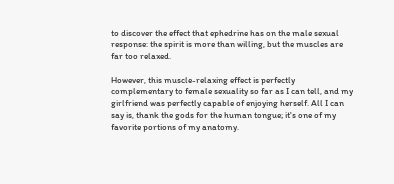to discover the effect that ephedrine has on the male sexual response: the spirit is more than willing, but the muscles are far too relaxed.

However, this muscle-relaxing effect is perfectly complementary to female sexuality so far as I can tell, and my girlfriend was perfectly capable of enjoying herself. All I can say is, thank the gods for the human tongue; it's one of my favorite portions of my anatomy.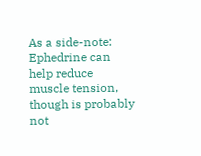As a side-note: Ephedrine can help reduce muscle tension, though is probably not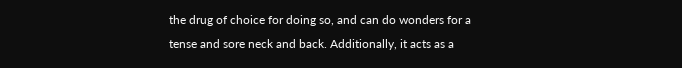the drug of choice for doing so, and can do wonders for a tense and sore neck and back. Additionally, it acts as a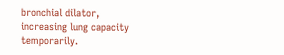bronchial dilator, increasing lung capacity temporarily.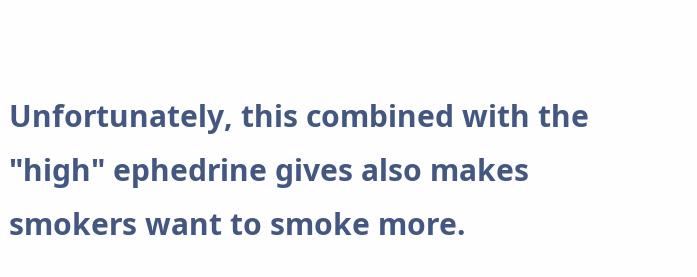Unfortunately, this combined with the "high" ephedrine gives also makes smokers want to smoke more.